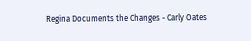Regina Documents the Changes - Carly Oates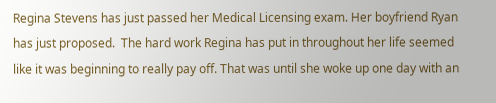Regina Stevens has just passed her Medical Licensing exam. Her boyfriend Ryan has just proposed.  The hard work Regina has put in throughout her life seemed like it was beginning to really pay off. That was until she woke up one day with an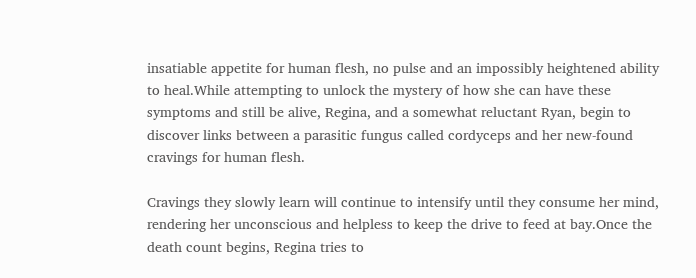insatiable appetite for human flesh, no pulse and an impossibly heightened ability to heal.While attempting to unlock the mystery of how she can have these symptoms and still be alive, Regina, and a somewhat reluctant Ryan, begin to discover links between a parasitic fungus called cordyceps and her new-found cravings for human flesh.

Cravings they slowly learn will continue to intensify until they consume her mind, rendering her unconscious and helpless to keep the drive to feed at bay.Once the death count begins, Regina tries to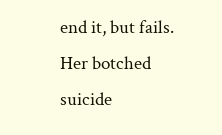end it, but fails.  Her botched suicide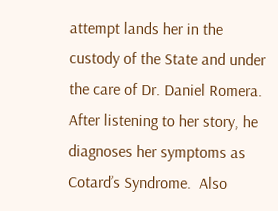attempt lands her in the custody of the State and under the care of Dr. Daniel Romera.   After listening to her story, he diagnoses her symptoms as Cotard’s Syndrome.  Also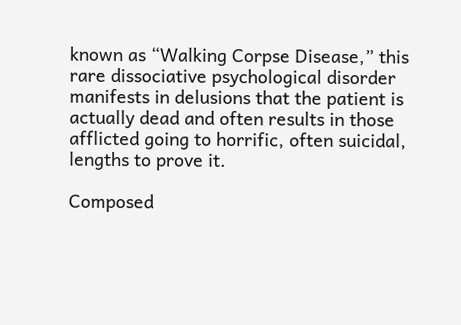known as “Walking Corpse Disease,” this rare dissociative psychological disorder manifests in delusions that the patient is actually dead and often results in those afflicted going to horrific, often suicidal, lengths to prove it.

Composed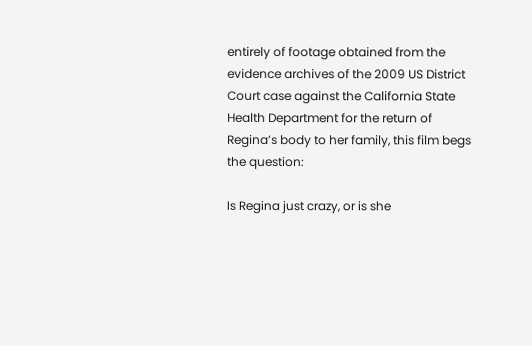entirely of footage obtained from the evidence archives of the 2009 US District Court case against the California State Health Department for the return of Regina’s body to her family, this film begs the question:

Is Regina just crazy, or is she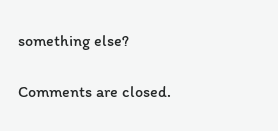something else?

Comments are closed.